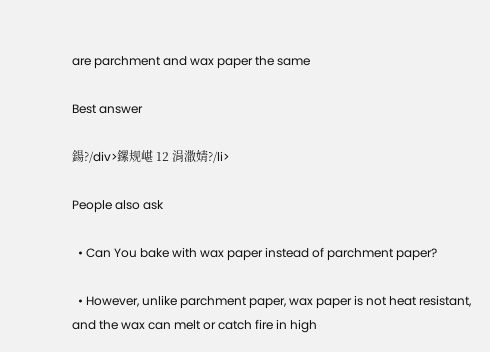are parchment and wax paper the same

Best answer

鍚?/div>鏍规嵁 12 涓潵婧?/li>

People also ask

  • Can You bake with wax paper instead of parchment paper?

  • However, unlike parchment paper, wax paper is not heat resistant, and the wax can melt or catch fire in high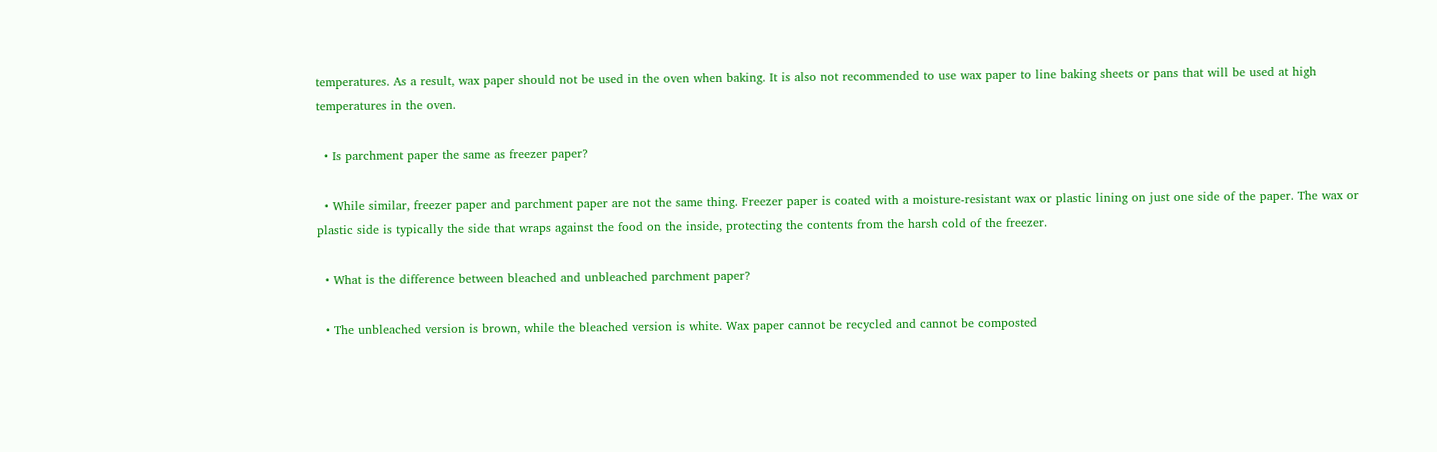temperatures. As a result, wax paper should not be used in the oven when baking. It is also not recommended to use wax paper to line baking sheets or pans that will be used at high temperatures in the oven.

  • Is parchment paper the same as freezer paper?

  • While similar, freezer paper and parchment paper are not the same thing. Freezer paper is coated with a moisture-resistant wax or plastic lining on just one side of the paper. The wax or plastic side is typically the side that wraps against the food on the inside, protecting the contents from the harsh cold of the freezer.

  • What is the difference between bleached and unbleached parchment paper?

  • The unbleached version is brown, while the bleached version is white. Wax paper cannot be recycled and cannot be composted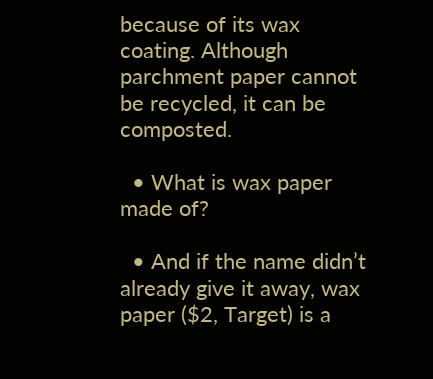because of its wax coating. Although parchment paper cannot be recycled, it can be composted.

  • What is wax paper made of?

  • And if the name didn’t already give it away, wax paper ($2, Target) is a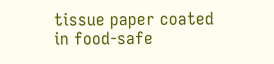tissue paper coated in food-safe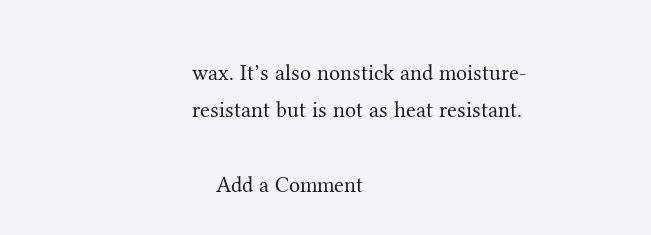wax. It’s also nonstick and moisture-resistant but is not as heat resistant.

    Add a Comment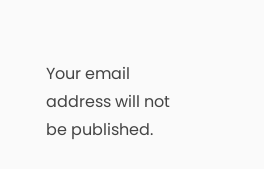Your email address will not be published.